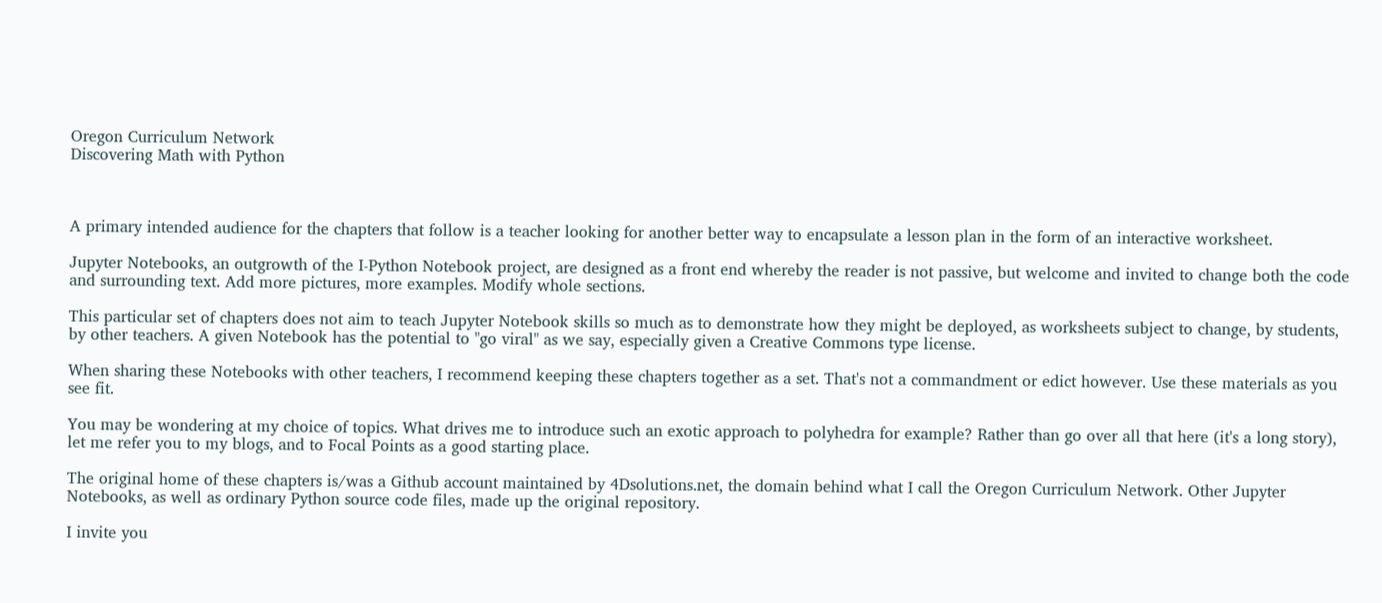Oregon Curriculum Network
Discovering Math with Python



A primary intended audience for the chapters that follow is a teacher looking for another better way to encapsulate a lesson plan in the form of an interactive worksheet.

Jupyter Notebooks, an outgrowth of the I-Python Notebook project, are designed as a front end whereby the reader is not passive, but welcome and invited to change both the code and surrounding text. Add more pictures, more examples. Modify whole sections.

This particular set of chapters does not aim to teach Jupyter Notebook skills so much as to demonstrate how they might be deployed, as worksheets subject to change, by students, by other teachers. A given Notebook has the potential to "go viral" as we say, especially given a Creative Commons type license.

When sharing these Notebooks with other teachers, I recommend keeping these chapters together as a set. That's not a commandment or edict however. Use these materials as you see fit.

You may be wondering at my choice of topics. What drives me to introduce such an exotic approach to polyhedra for example? Rather than go over all that here (it's a long story), let me refer you to my blogs, and to Focal Points as a good starting place.

The original home of these chapters is/was a Github account maintained by 4Dsolutions.net, the domain behind what I call the Oregon Curriculum Network. Other Jupyter Notebooks, as well as ordinary Python source code files, made up the original repository.

I invite you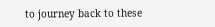to journey back to these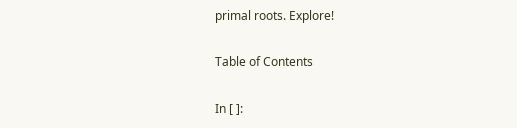primal roots. Explore!

Table of Contents

In [ ]: